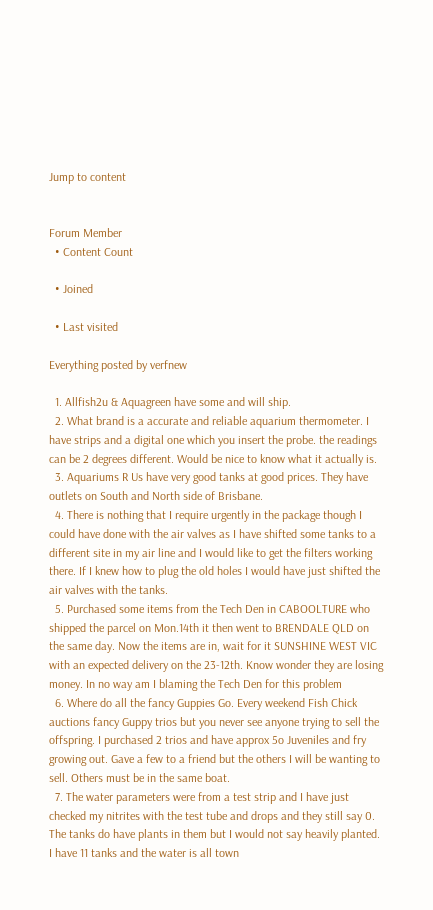Jump to content


Forum Member
  • Content Count

  • Joined

  • Last visited

Everything posted by verfnew

  1. Allfish2u & Aquagreen have some and will ship.
  2. What brand is a accurate and reliable aquarium thermometer. I have strips and a digital one which you insert the probe. the readings can be 2 degrees different. Would be nice to know what it actually is.
  3. Aquariums R Us have very good tanks at good prices. They have outlets on South and North side of Brisbane.
  4. There is nothing that I require urgently in the package though I could have done with the air valves as I have shifted some tanks to a different site in my air line and I would like to get the filters working there. If I knew how to plug the old holes I would have just shifted the air valves with the tanks.
  5. Purchased some items from the Tech Den in CABOOLTURE who shipped the parcel on Mon.14th it then went to BRENDALE QLD on the same day. Now the items are in, wait for it SUNSHINE WEST VIC with an expected delivery on the 23-12th. Know wonder they are losing money. In no way am I blaming the Tech Den for this problem
  6. Where do all the fancy Guppies Go. Every weekend Fish Chick auctions fancy Guppy trios but you never see anyone trying to sell the offspring. I purchased 2 trios and have approx 5o Juveniles and fry growing out. Gave a few to a friend but the others I will be wanting to sell. Others must be in the same boat.
  7. The water parameters were from a test strip and I have just checked my nitrites with the test tube and drops and they still say 0. The tanks do have plants in them but I would not say heavily planted. I have 11 tanks and the water is all town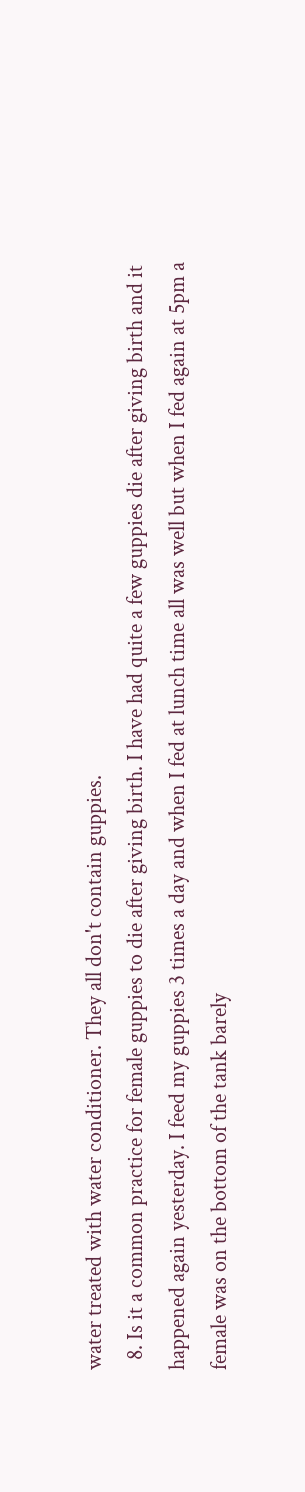water treated with water conditioner. They all don't contain guppies.
  8. Is it a common practice for female guppies to die after giving birth. I have had quite a few guppies die after giving birth and it happened again yesterday. I feed my guppies 3 times a day and when I fed at lunch time all was well but when I fed again at 5pm a female was on the bottom of the tank barely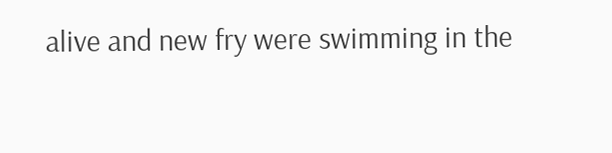alive and new fry were swimming in the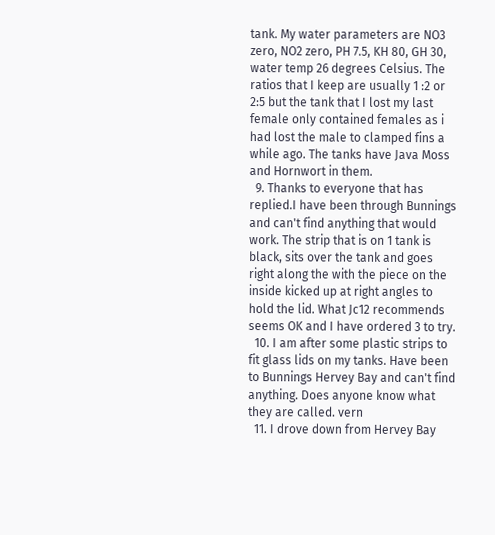tank. My water parameters are NO3 zero, NO2 zero, PH 7.5, KH 80, GH 30, water temp 26 degrees Celsius. The ratios that I keep are usually 1 :2 or 2:5 but the tank that I lost my last female only contained females as i had lost the male to clamped fins a while ago. The tanks have Java Moss and Hornwort in them.
  9. Thanks to everyone that has replied.I have been through Bunnings and can't find anything that would work. The strip that is on 1 tank is black, sits over the tank and goes right along the with the piece on the inside kicked up at right angles to hold the lid. What Jc12 recommends seems OK and I have ordered 3 to try.
  10. I am after some plastic strips to fit glass lids on my tanks. Have been to Bunnings Hervey Bay and can't find anything. Does anyone know what they are called. vern
  11. I drove down from Hervey Bay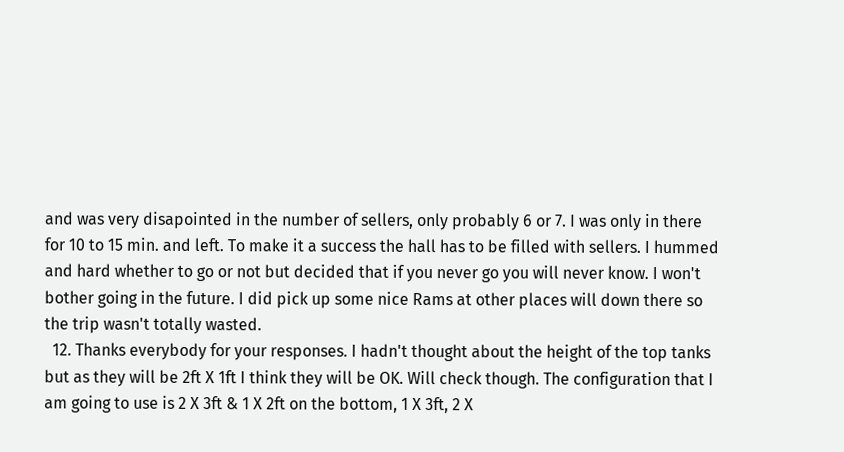and was very disapointed in the number of sellers, only probably 6 or 7. I was only in there for 10 to 15 min. and left. To make it a success the hall has to be filled with sellers. I hummed and hard whether to go or not but decided that if you never go you will never know. I won't bother going in the future. I did pick up some nice Rams at other places will down there so the trip wasn't totally wasted.
  12. Thanks everybody for your responses. I hadn't thought about the height of the top tanks but as they will be 2ft X 1ft I think they will be OK. Will check though. The configuration that I am going to use is 2 X 3ft & 1 X 2ft on the bottom, 1 X 3ft, 2 X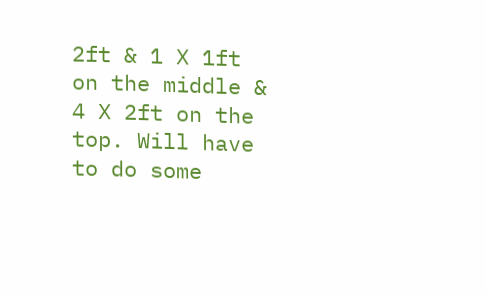2ft & 1 X 1ft on the middle & 4 X 2ft on the top. Will have to do some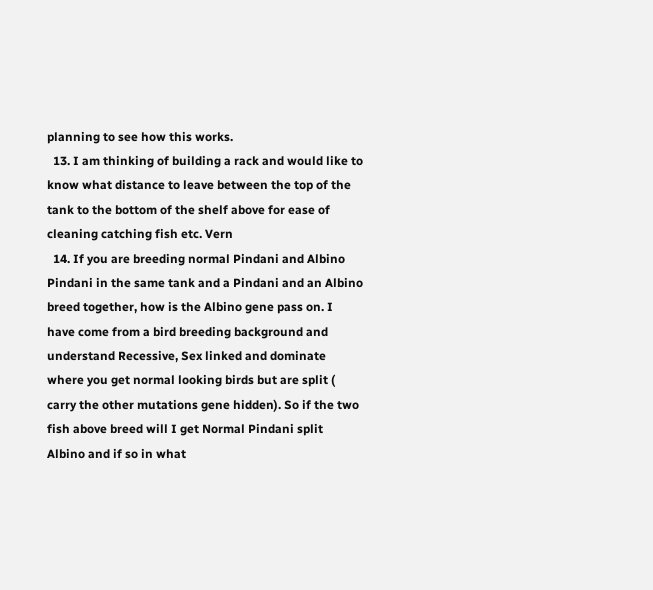planning to see how this works.
  13. I am thinking of building a rack and would like to know what distance to leave between the top of the tank to the bottom of the shelf above for ease of cleaning catching fish etc. Vern
  14. If you are breeding normal Pindani and Albino Pindani in the same tank and a Pindani and an Albino breed together, how is the Albino gene pass on. I have come from a bird breeding background and understand Recessive, Sex linked and dominate where you get normal looking birds but are split ( carry the other mutations gene hidden). So if the two fish above breed will I get Normal Pindani split Albino and if so in what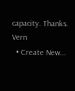capacity. Thanks. Vern
  • Create New...